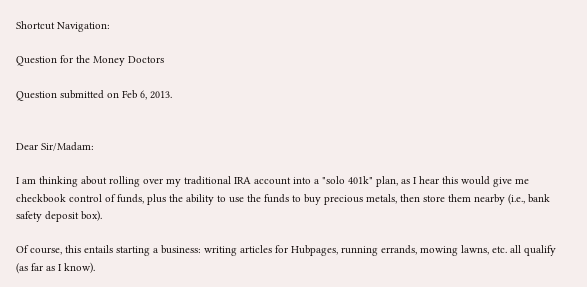Shortcut Navigation:

Question for the Money Doctors

Question submitted on Feb 6, 2013.


Dear Sir/Madam:

I am thinking about rolling over my traditional IRA account into a "solo 401k" plan, as I hear this would give me checkbook control of funds, plus the ability to use the funds to buy precious metals, then store them nearby (i.e., bank safety deposit box).

Of course, this entails starting a business: writing articles for Hubpages, running errands, mowing lawns, etc. all qualify (as far as I know).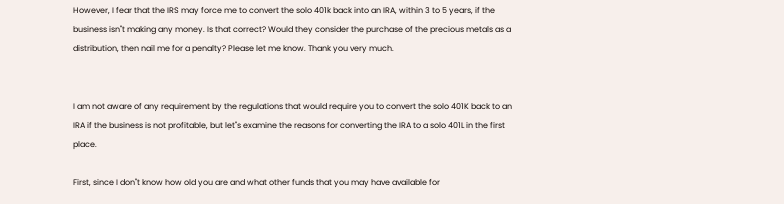However, I fear that the IRS may force me to convert the solo 401k back into an IRA, within 3 to 5 years, if the business isn''t making any money. Is that correct? Would they consider the purchase of the precious metals as a distribution, then nail me for a penalty? Please let me know. Thank you very much.


I am not aware of any requirement by the regulations that would require you to convert the solo 401K back to an IRA if the business is not profitable, but let''s examine the reasons for converting the IRA to a solo 401L in the first place.

First, since I don''t know how old you are and what other funds that you may have available for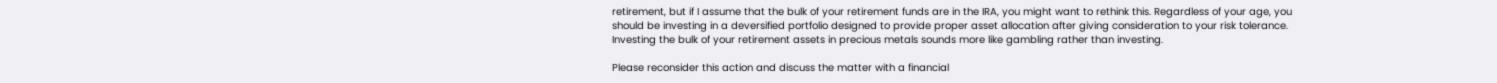retirement, but if I assume that the bulk of your retirement funds are in the IRA, you might want to rethink this. Regardless of your age, you should be investing in a deversified portfolio designed to provide proper asset allocation after giving consideration to your risk tolerance. Investing the bulk of your retirement assets in precious metals sounds more like gambling rather than investing.

Please reconsider this action and discuss the matter with a financial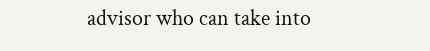advisor who can take into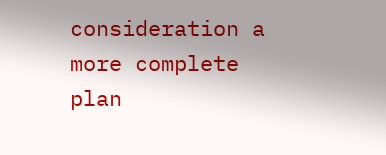consideration a more complete plan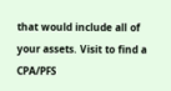that would include all of your assets. Visit to find a CPA/PFS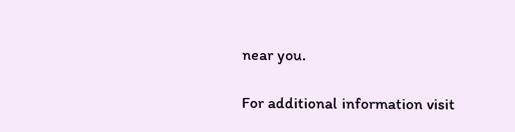near you.

For additional information visit